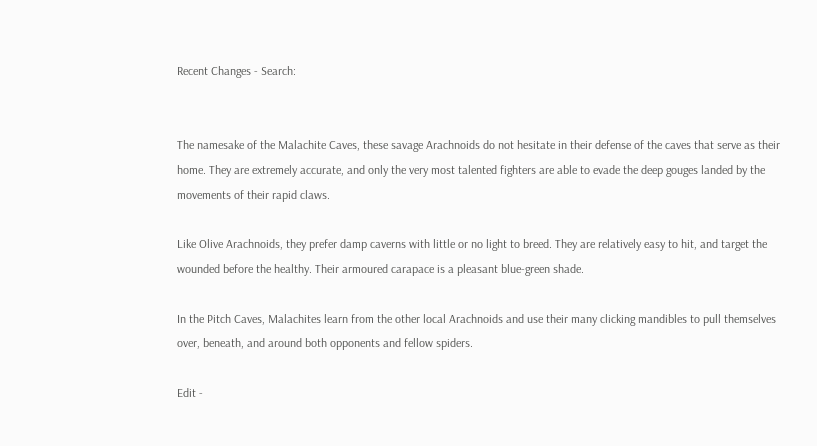Recent Changes - Search:


The namesake of the Malachite Caves, these savage Arachnoids do not hesitate in their defense of the caves that serve as their home. They are extremely accurate, and only the very most talented fighters are able to evade the deep gouges landed by the movements of their rapid claws.

Like Olive Arachnoids, they prefer damp caverns with little or no light to breed. They are relatively easy to hit, and target the wounded before the healthy. Their armoured carapace is a pleasant blue-green shade.

In the Pitch Caves, Malachites learn from the other local Arachnoids and use their many clicking mandibles to pull themselves over, beneath, and around both opponents and fellow spiders.

Edit -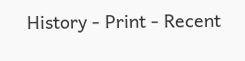History - Print - Recent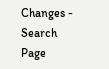Changes - Search
Page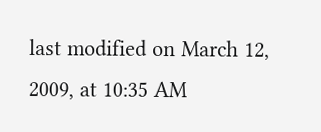last modified on March 12, 2009, at 10:35 AM